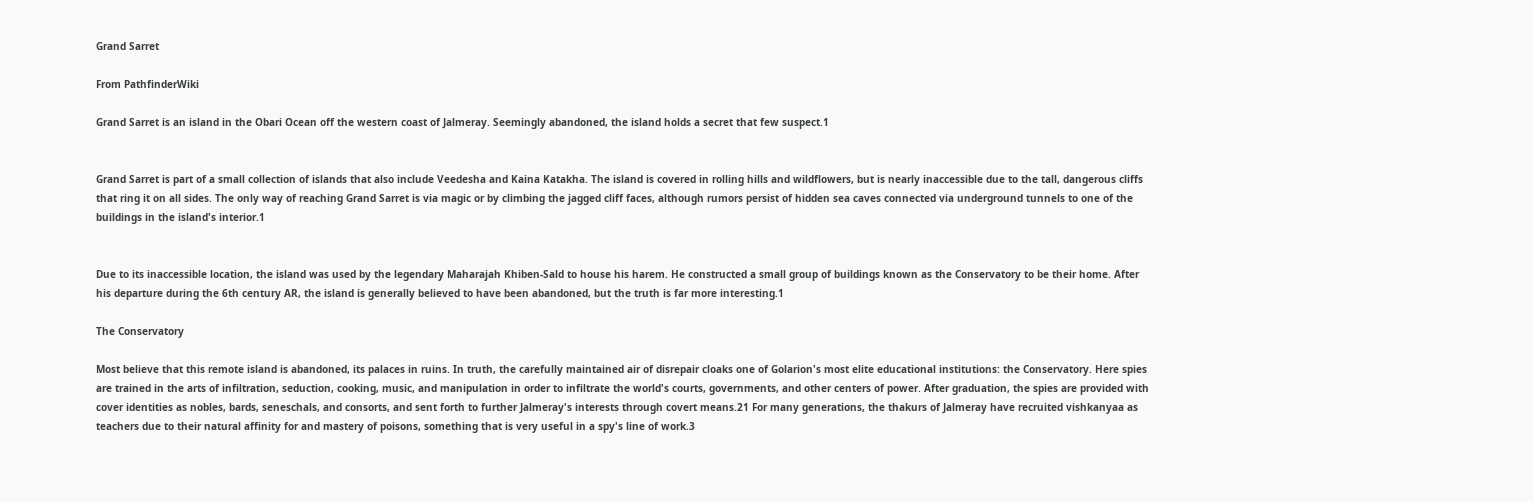Grand Sarret

From PathfinderWiki

Grand Sarret is an island in the Obari Ocean off the western coast of Jalmeray. Seemingly abandoned, the island holds a secret that few suspect.1


Grand Sarret is part of a small collection of islands that also include Veedesha and Kaina Katakha. The island is covered in rolling hills and wildflowers, but is nearly inaccessible due to the tall, dangerous cliffs that ring it on all sides. The only way of reaching Grand Sarret is via magic or by climbing the jagged cliff faces, although rumors persist of hidden sea caves connected via underground tunnels to one of the buildings in the island's interior.1


Due to its inaccessible location, the island was used by the legendary Maharajah Khiben-Sald to house his harem. He constructed a small group of buildings known as the Conservatory to be their home. After his departure during the 6th century AR, the island is generally believed to have been abandoned, but the truth is far more interesting.1

The Conservatory

Most believe that this remote island is abandoned, its palaces in ruins. In truth, the carefully maintained air of disrepair cloaks one of Golarion's most elite educational institutions: the Conservatory. Here spies are trained in the arts of infiltration, seduction, cooking, music, and manipulation in order to infiltrate the world's courts, governments, and other centers of power. After graduation, the spies are provided with cover identities as nobles, bards, seneschals, and consorts, and sent forth to further Jalmeray's interests through covert means.21 For many generations, the thakurs of Jalmeray have recruited vishkanyaa as teachers due to their natural affinity for and mastery of poisons, something that is very useful in a spy's line of work.3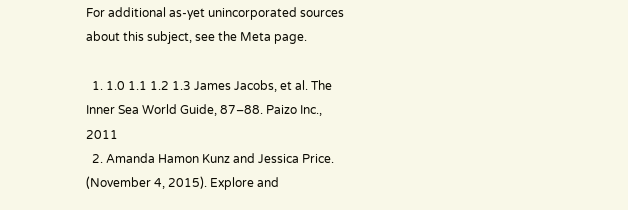For additional as-yet unincorporated sources about this subject, see the Meta page.

  1. 1.0 1.1 1.2 1.3 James Jacobs, et al. The Inner Sea World Guide, 87–88. Paizo Inc., 2011
  2. Amanda Hamon Kunz and Jessica Price. (November 4, 2015). Explore and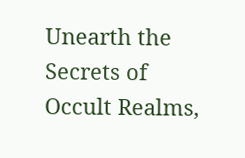Unearth the Secrets of Occult Realms,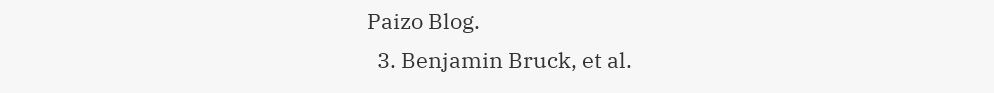Paizo Blog.
  3. Benjamin Bruck, et al.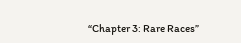“Chapter 3: Rare Races”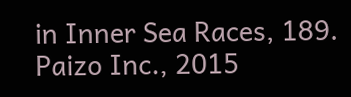in Inner Sea Races, 189. Paizo Inc., 2015